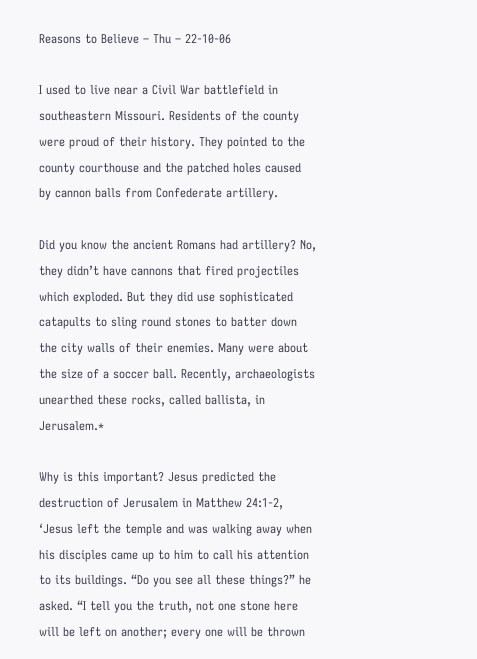Reasons to Believe – Thu – 22-10-06

I used to live near a Civil War battlefield in southeastern Missouri. Residents of the county were proud of their history. They pointed to the county courthouse and the patched holes caused by cannon balls from Confederate artillery.

Did you know the ancient Romans had artillery? No, they didn’t have cannons that fired projectiles which exploded. But they did use sophisticated catapults to sling round stones to batter down the city walls of their enemies. Many were about the size of a soccer ball. Recently, archaeologists unearthed these rocks, called ballista, in Jerusalem.*

Why is this important? Jesus predicted the destruction of Jerusalem in Matthew 24:1-2, ‘Jesus left the temple and was walking away when his disciples came up to him to call his attention to its buildings. “Do you see all these things?” he asked. “I tell you the truth, not one stone here will be left on another; every one will be thrown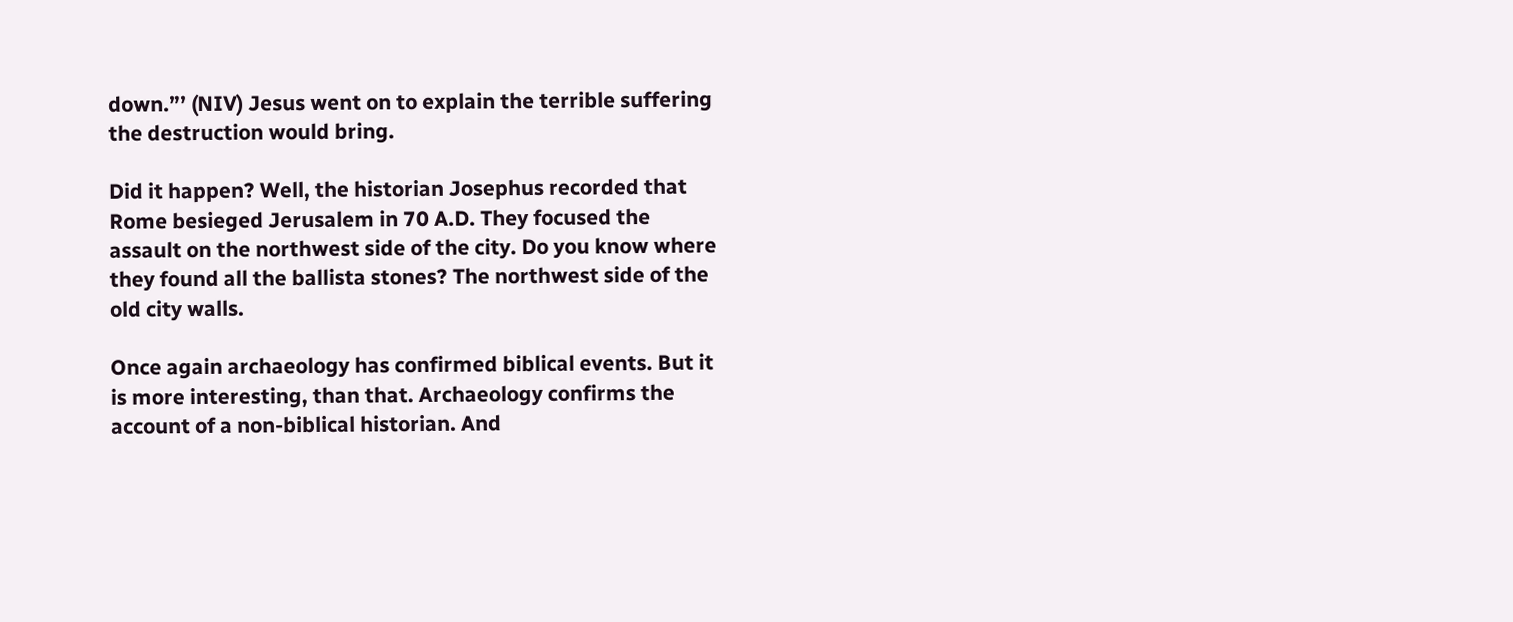down.”’ (NIV) Jesus went on to explain the terrible suffering the destruction would bring.

Did it happen? Well, the historian Josephus recorded that Rome besieged Jerusalem in 70 A.D. They focused the assault on the northwest side of the city. Do you know where they found all the ballista stones? The northwest side of the old city walls.

Once again archaeology has confirmed biblical events. But it is more interesting, than that. Archaeology confirms the account of a non-biblical historian. And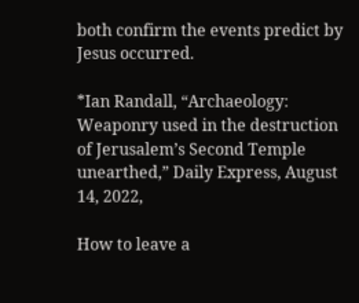both confirm the events predict by Jesus occurred.

*Ian Randall, “Archaeology: Weaponry used in the destruction of Jerusalem’s Second Temple unearthed,” Daily Express, August 14, 2022,

How to leave a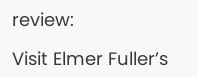review:

Visit Elmer Fuller’s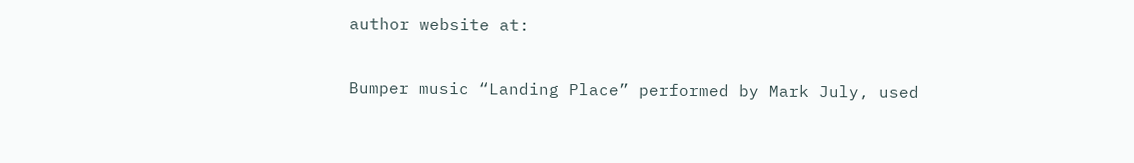author website at:

Bumper music “Landing Place” performed by Mark July, used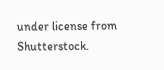under license from Shutterstock.